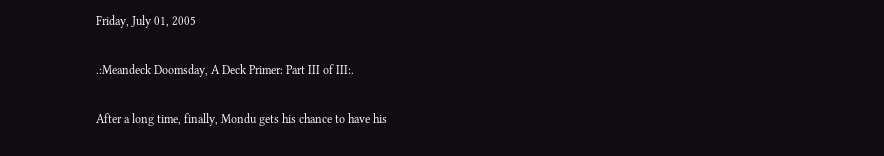Friday, July 01, 2005

.:Meandeck Doomsday, A Deck Primer: Part III of III:.

After a long time, finally, Mondu gets his chance to have his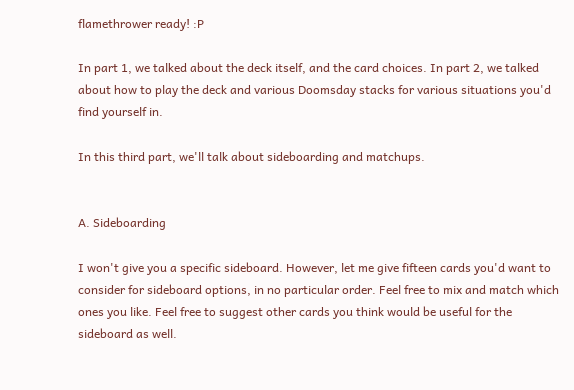flamethrower ready! :P

In part 1, we talked about the deck itself, and the card choices. In part 2, we talked about how to play the deck and various Doomsday stacks for various situations you'd find yourself in.

In this third part, we'll talk about sideboarding and matchups.


A. Sideboarding

I won't give you a specific sideboard. However, let me give fifteen cards you'd want to consider for sideboard options, in no particular order. Feel free to mix and match which ones you like. Feel free to suggest other cards you think would be useful for the sideboard as well.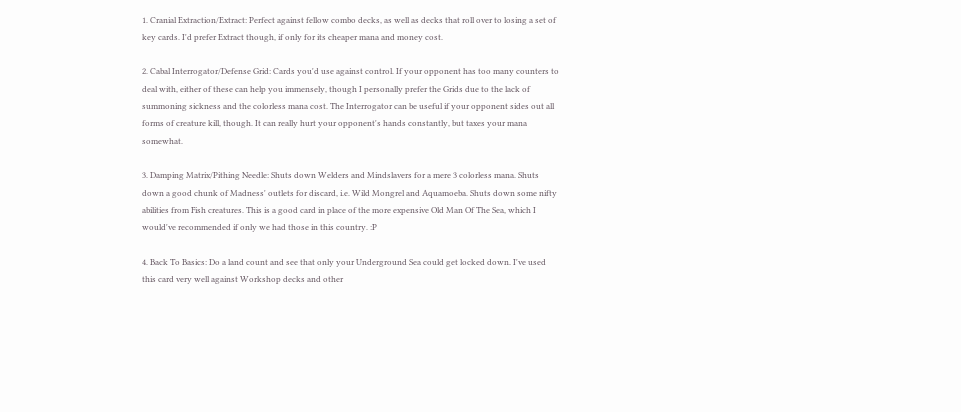1. Cranial Extraction/Extract: Perfect against fellow combo decks, as well as decks that roll over to losing a set of key cards. I'd prefer Extract though, if only for its cheaper mana and money cost.

2. Cabal Interrogator/Defense Grid: Cards you'd use against control. If your opponent has too many counters to deal with, either of these can help you immensely, though I personally prefer the Grids due to the lack of summoning sickness and the colorless mana cost. The Interrogator can be useful if your opponent sides out all forms of creature kill, though. It can really hurt your opponent's hands constantly, but taxes your mana somewhat.

3. Damping Matrix/Pithing Needle: Shuts down Welders and Mindslavers for a mere 3 colorless mana. Shuts down a good chunk of Madness' outlets for discard, i.e. Wild Mongrel and Aquamoeba. Shuts down some nifty abilities from Fish creatures. This is a good card in place of the more expensive Old Man Of The Sea, which I would've recommended if only we had those in this country. :P

4. Back To Basics: Do a land count and see that only your Underground Sea could get locked down. I've used this card very well against Workshop decks and other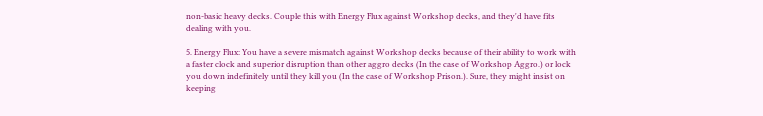non-basic heavy decks. Couple this with Energy Flux against Workshop decks, and they'd have fits dealing with you.

5. Energy Flux: You have a severe mismatch against Workshop decks because of their ability to work with a faster clock and superior disruption than other aggro decks (In the case of Workshop Aggro.) or lock you down indefinitely until they kill you (In the case of Workshop Prison.). Sure, they might insist on keeping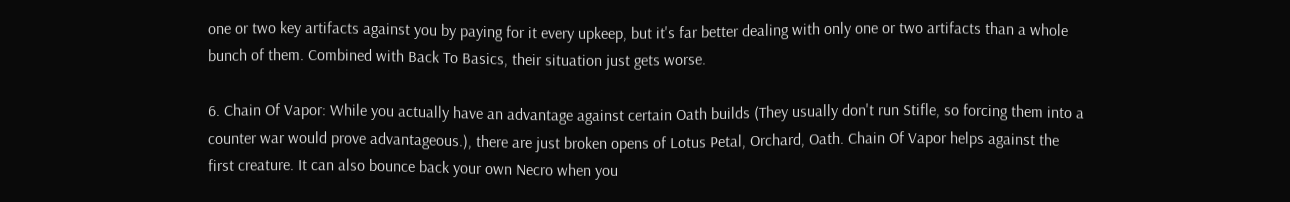one or two key artifacts against you by paying for it every upkeep, but it's far better dealing with only one or two artifacts than a whole bunch of them. Combined with Back To Basics, their situation just gets worse.

6. Chain Of Vapor: While you actually have an advantage against certain Oath builds (They usually don't run Stifle, so forcing them into a counter war would prove advantageous.), there are just broken opens of Lotus Petal, Orchard, Oath. Chain Of Vapor helps against the first creature. It can also bounce back your own Necro when you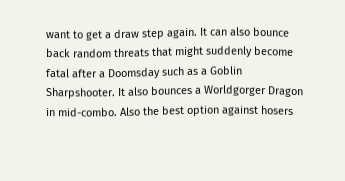want to get a draw step again. It can also bounce back random threats that might suddenly become fatal after a Doomsday such as a Goblin Sharpshooter. It also bounces a Worldgorger Dragon in mid-combo. Also the best option against hosers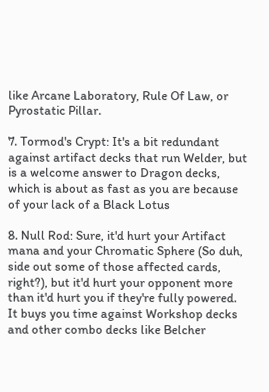like Arcane Laboratory, Rule Of Law, or Pyrostatic Pillar.

7. Tormod's Crypt: It's a bit redundant against artifact decks that run Welder, but is a welcome answer to Dragon decks, which is about as fast as you are because of your lack of a Black Lotus

8. Null Rod: Sure, it'd hurt your Artifact mana and your Chromatic Sphere (So duh, side out some of those affected cards, right?), but it'd hurt your opponent more than it'd hurt you if they're fully powered. It buys you time against Workshop decks and other combo decks like Belcher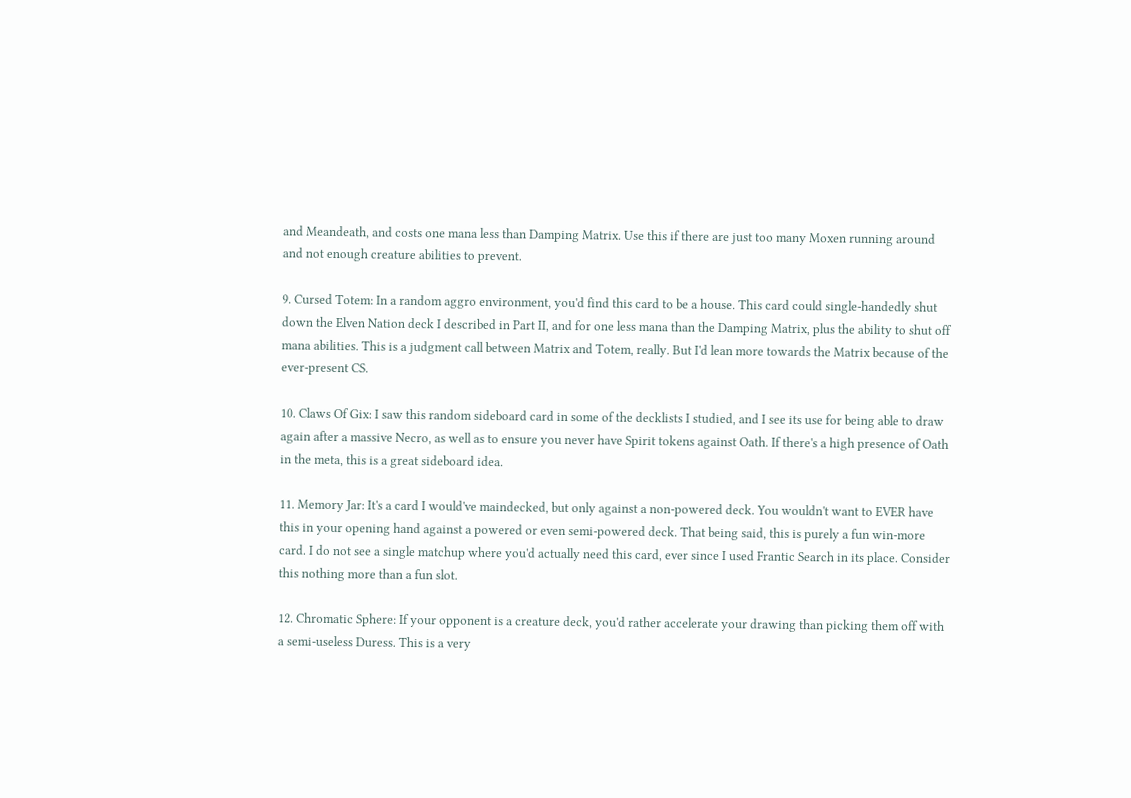and Meandeath, and costs one mana less than Damping Matrix. Use this if there are just too many Moxen running around and not enough creature abilities to prevent.

9. Cursed Totem: In a random aggro environment, you'd find this card to be a house. This card could single-handedly shut down the Elven Nation deck I described in Part II, and for one less mana than the Damping Matrix, plus the ability to shut off mana abilities. This is a judgment call between Matrix and Totem, really. But I'd lean more towards the Matrix because of the ever-present CS.

10. Claws Of Gix: I saw this random sideboard card in some of the decklists I studied, and I see its use for being able to draw again after a massive Necro, as well as to ensure you never have Spirit tokens against Oath. If there's a high presence of Oath in the meta, this is a great sideboard idea.

11. Memory Jar: It's a card I would've maindecked, but only against a non-powered deck. You wouldn't want to EVER have this in your opening hand against a powered or even semi-powered deck. That being said, this is purely a fun win-more card. I do not see a single matchup where you'd actually need this card, ever since I used Frantic Search in its place. Consider this nothing more than a fun slot.

12. Chromatic Sphere: If your opponent is a creature deck, you'd rather accelerate your drawing than picking them off with a semi-useless Duress. This is a very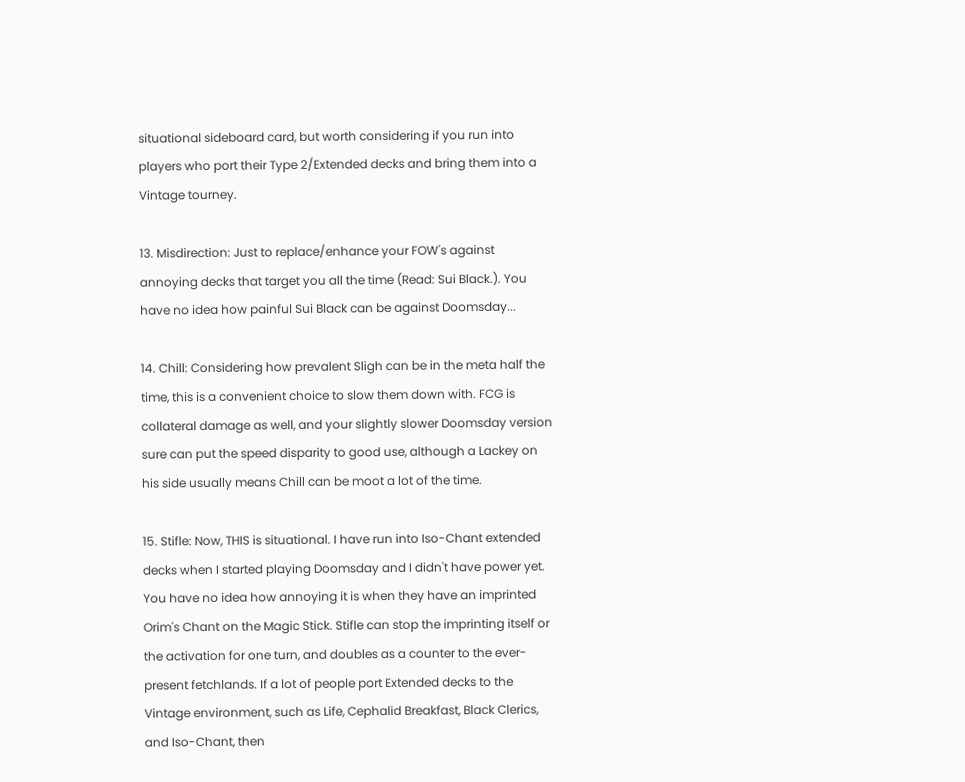situational sideboard card, but worth considering if you run into players who port their Type 2/Extended decks and bring them into a Vintage tourney.

13. Misdirection: Just to replace/enhance your FOW's against annoying decks that target you all the time (Read: Sui Black.). You have no idea how painful Sui Black can be against Doomsday...

14. Chill: Considering how prevalent Sligh can be in the meta half the time, this is a convenient choice to slow them down with. FCG is collateral damage as well, and your slightly slower Doomsday version sure can put the speed disparity to good use, although a Lackey on his side usually means Chill can be moot a lot of the time.

15. Stifle: Now, THIS is situational. I have run into Iso-Chant extended decks when I started playing Doomsday and I didn't have power yet. You have no idea how annoying it is when they have an imprinted Orim's Chant on the Magic Stick. Stifle can stop the imprinting itself or the activation for one turn, and doubles as a counter to the ever-present fetchlands. If a lot of people port Extended decks to the Vintage environment, such as Life, Cephalid Breakfast, Black Clerics, and Iso-Chant, then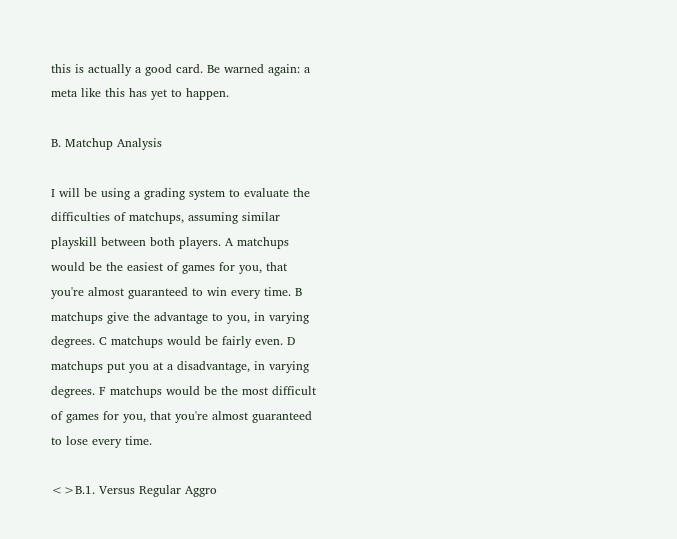this is actually a good card. Be warned again: a meta like this has yet to happen.

B. Matchup Analysis

I will be using a grading system to evaluate the difficulties of matchups, assuming similar playskill between both players. A matchups would be the easiest of games for you, that you're almost guaranteed to win every time. B matchups give the advantage to you, in varying degrees. C matchups would be fairly even. D matchups put you at a disadvantage, in varying degrees. F matchups would be the most difficult of games for you, that you're almost guaranteed to lose every time.

<>B.1. Versus Regular Aggro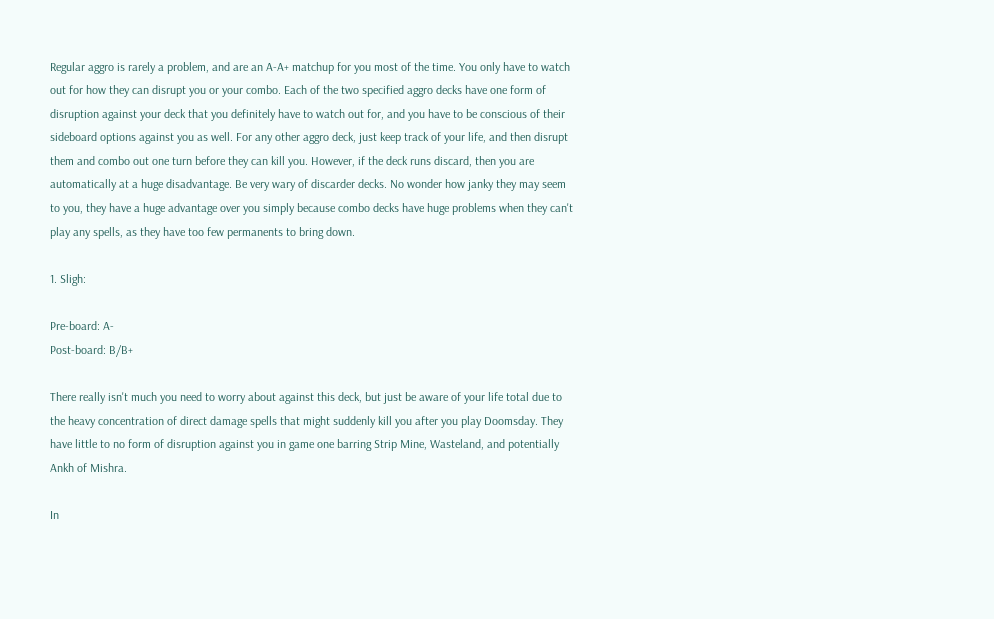Regular aggro is rarely a problem, and are an A-A+ matchup for you most of the time. You only have to watch out for how they can disrupt you or your combo. Each of the two specified aggro decks have one form of disruption against your deck that you definitely have to watch out for, and you have to be conscious of their sideboard options against you as well. For any other aggro deck, just keep track of your life, and then disrupt them and combo out one turn before they can kill you. However, if the deck runs discard, then you are automatically at a huge disadvantage. Be very wary of discarder decks. No wonder how janky they may seem to you, they have a huge advantage over you simply because combo decks have huge problems when they can't play any spells, as they have too few permanents to bring down.

1. Sligh:

Pre-board: A-
Post-board: B/B+

There really isn't much you need to worry about against this deck, but just be aware of your life total due to the heavy concentration of direct damage spells that might suddenly kill you after you play Doomsday. They have little to no form of disruption against you in game one barring Strip Mine, Wasteland, and potentially Ankh of Mishra.

In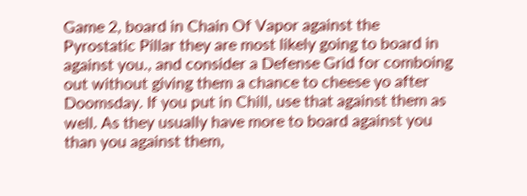Game 2, board in Chain Of Vapor against the Pyrostatic Pillar they are most likely going to board in against you., and consider a Defense Grid for comboing out without giving them a chance to cheese yo after Doomsday. If you put in Chill, use that against them as well. As they usually have more to board against you than you against them,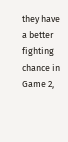they have a better fighting chance in Game 2,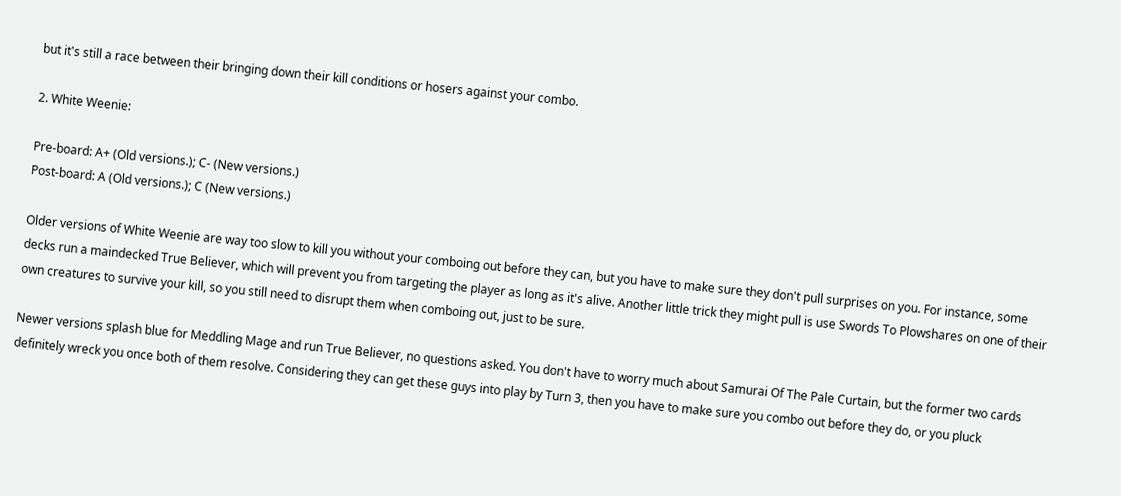but it's still a race between their bringing down their kill conditions or hosers against your combo.

2. White Weenie:

Pre-board: A+ (Old versions.); C- (New versions.)
Post-board: A (Old versions.); C (New versions.)

Older versions of White Weenie are way too slow to kill you without your comboing out before they can, but you have to make sure they don't pull surprises on you. For instance, some decks run a maindecked True Believer, which will prevent you from targeting the player as long as it's alive. Another little trick they might pull is use Swords To Plowshares on one of their own creatures to survive your kill, so you still need to disrupt them when comboing out, just to be sure.

Newer versions splash blue for Meddling Mage and run True Believer, no questions asked. You don't have to worry much about Samurai Of The Pale Curtain, but the former two cards definitely wreck you once both of them resolve. Considering they can get these guys into play by Turn 3, then you have to make sure you combo out before they do, or you pluck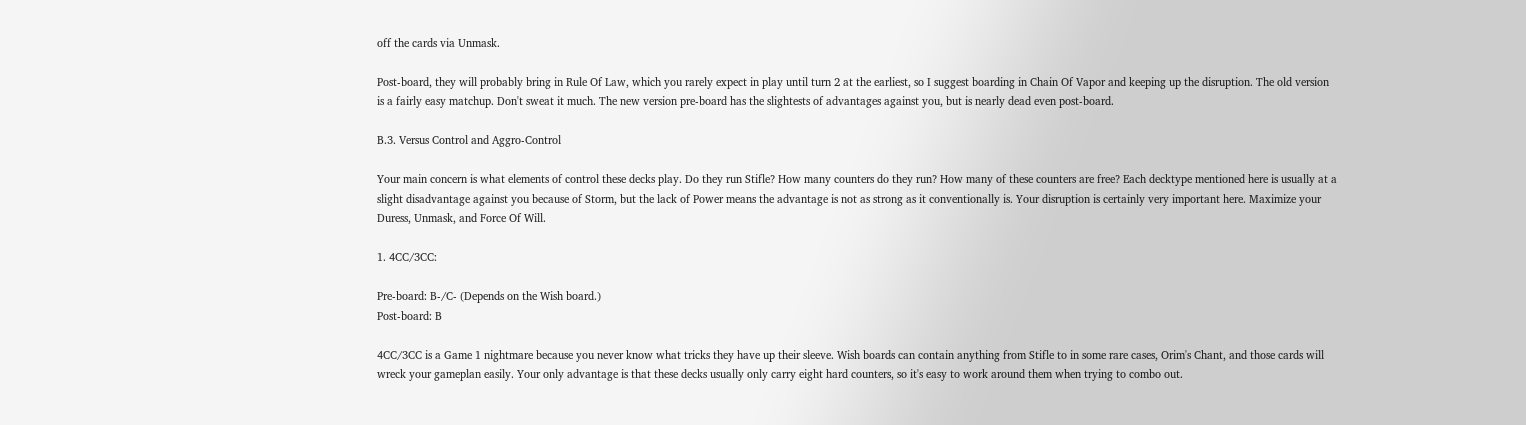off the cards via Unmask.

Post-board, they will probably bring in Rule Of Law, which you rarely expect in play until turn 2 at the earliest, so I suggest boarding in Chain Of Vapor and keeping up the disruption. The old version is a fairly easy matchup. Don't sweat it much. The new version pre-board has the slightests of advantages against you, but is nearly dead even post-board.

B.3. Versus Control and Aggro-Control

Your main concern is what elements of control these decks play. Do they run Stifle? How many counters do they run? How many of these counters are free? Each decktype mentioned here is usually at a slight disadvantage against you because of Storm, but the lack of Power means the advantage is not as strong as it conventionally is. Your disruption is certainly very important here. Maximize your Duress, Unmask, and Force Of Will.

1. 4CC/3CC:

Pre-board: B-/C- (Depends on the Wish board.)
Post-board: B

4CC/3CC is a Game 1 nightmare because you never know what tricks they have up their sleeve. Wish boards can contain anything from Stifle to in some rare cases, Orim's Chant, and those cards will wreck your gameplan easily. Your only advantage is that these decks usually only carry eight hard counters, so it's easy to work around them when trying to combo out.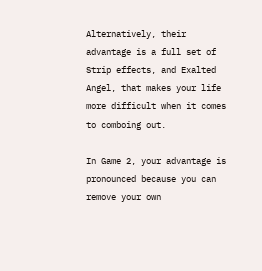Alternatively, their advantage is a full set of Strip effects, and Exalted Angel, that makes your life more difficult when it comes to comboing out.

In Game 2, your advantage is pronounced because you can remove your own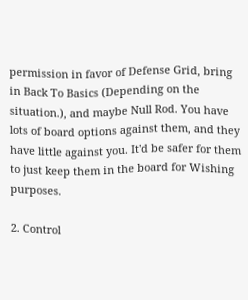permission in favor of Defense Grid, bring in Back To Basics (Depending on the situation.), and maybe Null Rod. You have lots of board options against them, and they have little against you. It'd be safer for them to just keep them in the board for Wishing purposes.

2. Control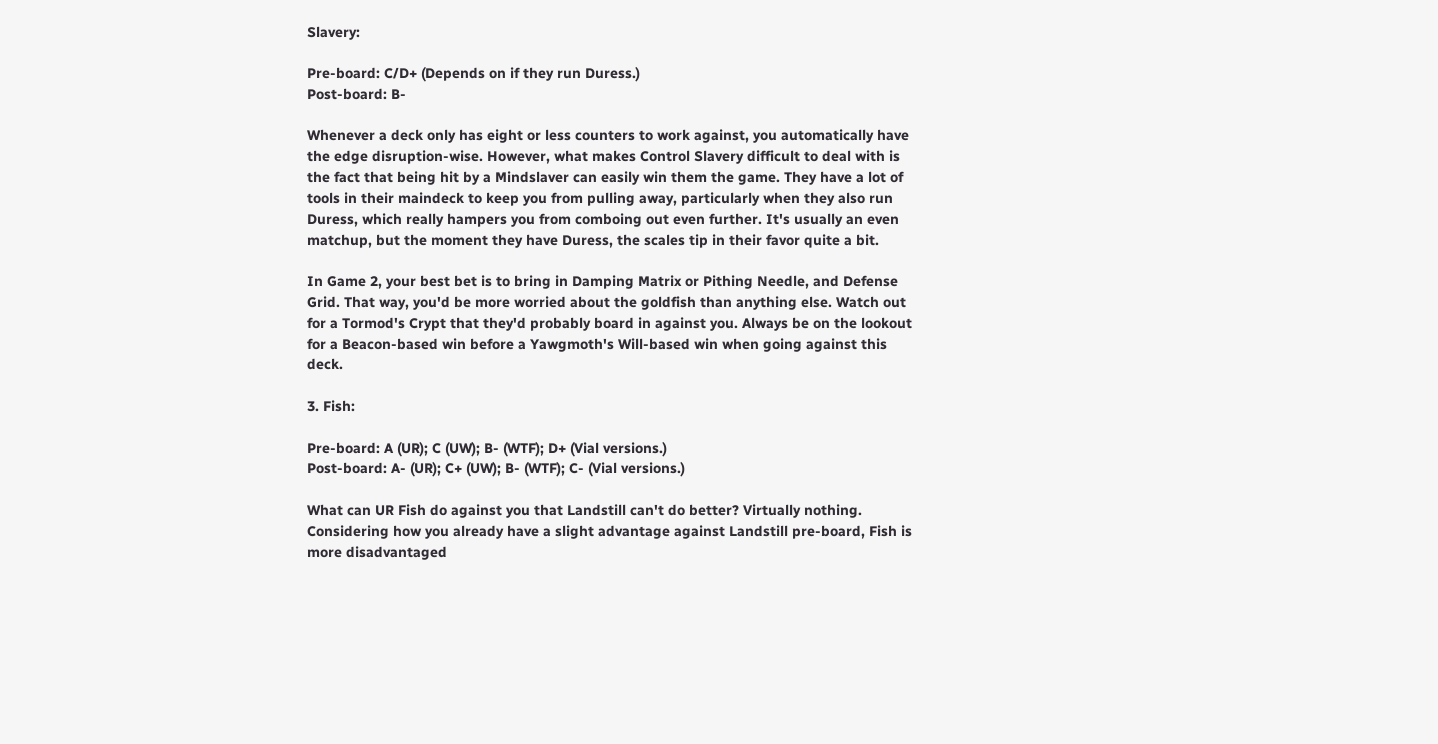Slavery:

Pre-board: C/D+ (Depends on if they run Duress.)
Post-board: B-

Whenever a deck only has eight or less counters to work against, you automatically have the edge disruption-wise. However, what makes Control Slavery difficult to deal with is the fact that being hit by a Mindslaver can easily win them the game. They have a lot of tools in their maindeck to keep you from pulling away, particularly when they also run Duress, which really hampers you from comboing out even further. It's usually an even matchup, but the moment they have Duress, the scales tip in their favor quite a bit.

In Game 2, your best bet is to bring in Damping Matrix or Pithing Needle, and Defense Grid. That way, you'd be more worried about the goldfish than anything else. Watch out for a Tormod's Crypt that they'd probably board in against you. Always be on the lookout for a Beacon-based win before a Yawgmoth's Will-based win when going against this deck.

3. Fish:

Pre-board: A (UR); C (UW); B- (WTF); D+ (Vial versions.)
Post-board: A- (UR); C+ (UW); B- (WTF); C- (Vial versions.)

What can UR Fish do against you that Landstill can't do better? Virtually nothing. Considering how you already have a slight advantage against Landstill pre-board, Fish is more disadvantaged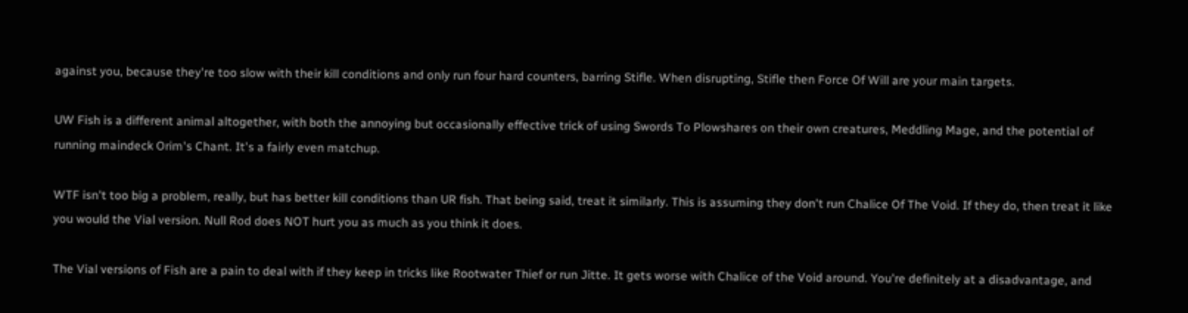against you, because they're too slow with their kill conditions and only run four hard counters, barring Stifle. When disrupting, Stifle then Force Of Will are your main targets.

UW Fish is a different animal altogether, with both the annoying but occasionally effective trick of using Swords To Plowshares on their own creatures, Meddling Mage, and the potential of running maindeck Orim's Chant. It's a fairly even matchup.

WTF isn't too big a problem, really, but has better kill conditions than UR fish. That being said, treat it similarly. This is assuming they don't run Chalice Of The Void. If they do, then treat it like you would the Vial version. Null Rod does NOT hurt you as much as you think it does.

The Vial versions of Fish are a pain to deal with if they keep in tricks like Rootwater Thief or run Jitte. It gets worse with Chalice of the Void around. You're definitely at a disadvantage, and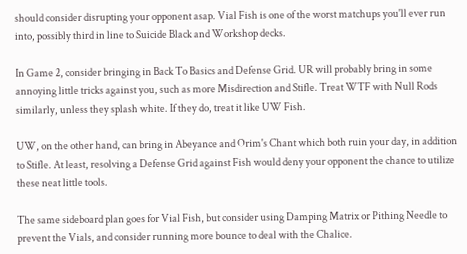should consider disrupting your opponent asap. Vial Fish is one of the worst matchups you'll ever run into, possibly third in line to Suicide Black and Workshop decks.

In Game 2, consider bringing in Back To Basics and Defense Grid. UR will probably bring in some annoying little tricks against you, such as more Misdirection and Stifle. Treat WTF with Null Rods similarly, unless they splash white. If they do, treat it like UW Fish.

UW, on the other hand, can bring in Abeyance and Orim's Chant which both ruin your day, in addition to Stifle. At least, resolving a Defense Grid against Fish would deny your opponent the chance to utilize these neat little tools.

The same sideboard plan goes for Vial Fish, but consider using Damping Matrix or Pithing Needle to prevent the Vials, and consider running more bounce to deal with the Chalice.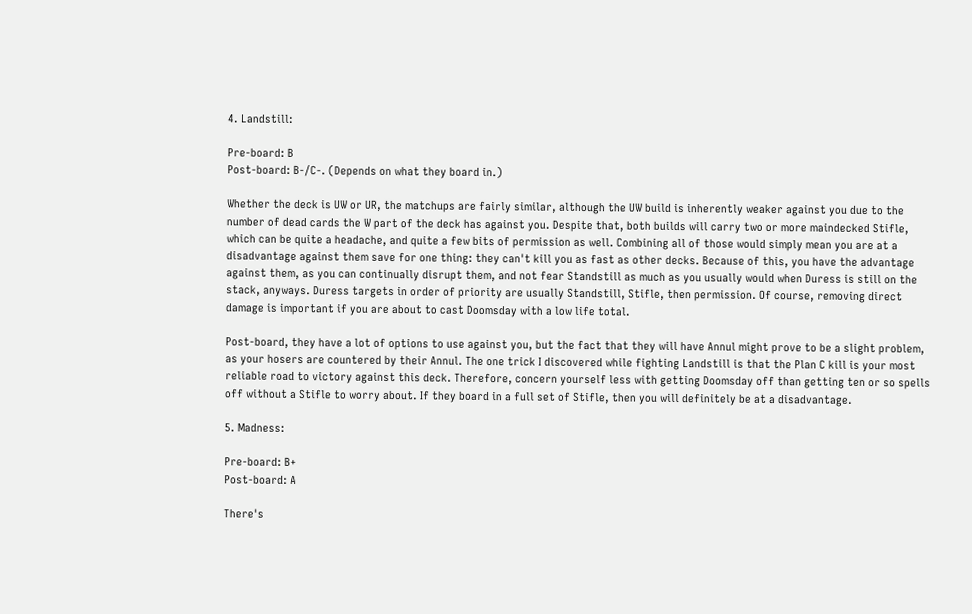4. Landstill:

Pre-board: B
Post-board: B-/C-. (Depends on what they board in.)

Whether the deck is UW or UR, the matchups are fairly similar, although the UW build is inherently weaker against you due to the number of dead cards the W part of the deck has against you. Despite that, both builds will carry two or more maindecked Stifle, which can be quite a headache, and quite a few bits of permission as well. Combining all of those would simply mean you are at a disadvantage against them save for one thing: they can't kill you as fast as other decks. Because of this, you have the advantage against them, as you can continually disrupt them, and not fear Standstill as much as you usually would when Duress is still on the stack, anyways. Duress targets in order of priority are usually Standstill, Stifle, then permission. Of course, removing direct damage is important if you are about to cast Doomsday with a low life total.

Post-board, they have a lot of options to use against you, but the fact that they will have Annul might prove to be a slight problem, as your hosers are countered by their Annul. The one trick I discovered while fighting Landstill is that the Plan C kill is your most reliable road to victory against this deck. Therefore, concern yourself less with getting Doomsday off than getting ten or so spells off without a Stifle to worry about. If they board in a full set of Stifle, then you will definitely be at a disadvantage.

5. Madness:

Pre-board: B+
Post-board: A

There's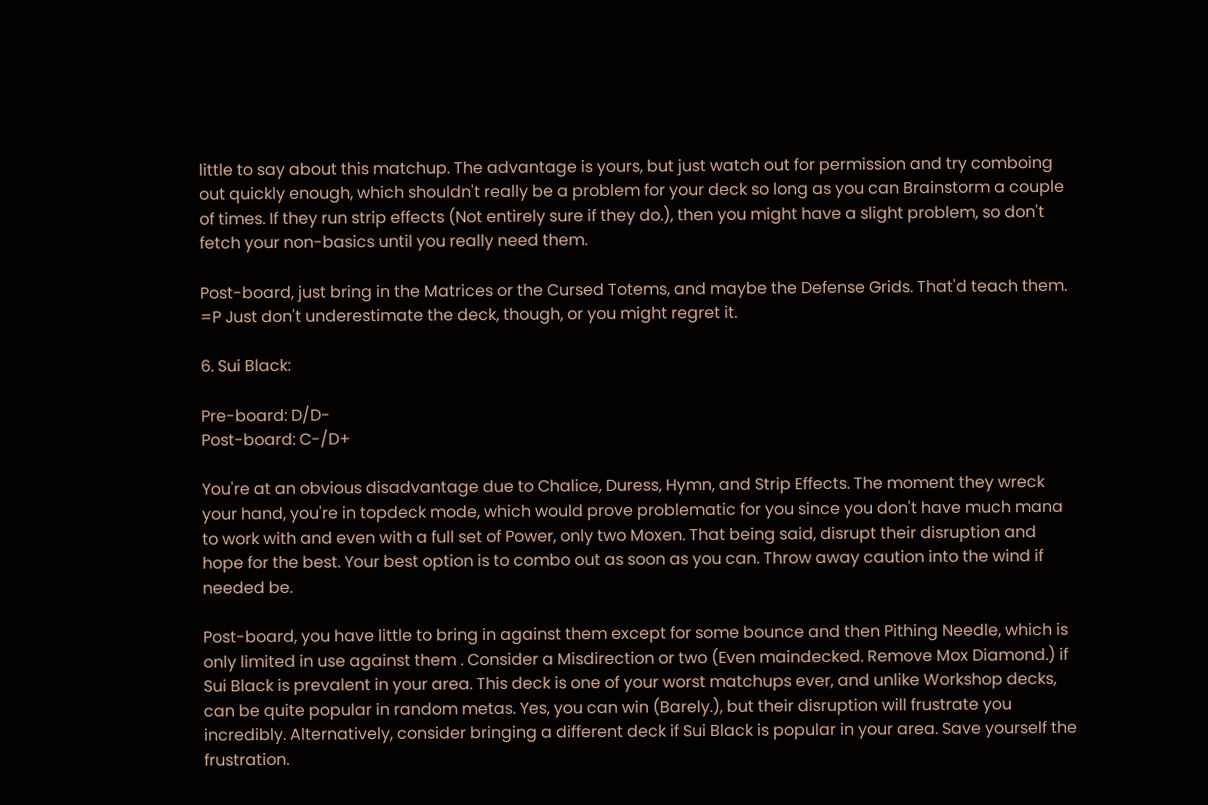little to say about this matchup. The advantage is yours, but just watch out for permission and try comboing out quickly enough, which shouldn't really be a problem for your deck so long as you can Brainstorm a couple of times. If they run strip effects (Not entirely sure if they do.), then you might have a slight problem, so don't fetch your non-basics until you really need them.

Post-board, just bring in the Matrices or the Cursed Totems, and maybe the Defense Grids. That'd teach them. =P Just don't underestimate the deck, though, or you might regret it.

6. Sui Black:

Pre-board: D/D-
Post-board: C-/D+

You're at an obvious disadvantage due to Chalice, Duress, Hymn, and Strip Effects. The moment they wreck your hand, you're in topdeck mode, which would prove problematic for you since you don't have much mana to work with and even with a full set of Power, only two Moxen. That being said, disrupt their disruption and hope for the best. Your best option is to combo out as soon as you can. Throw away caution into the wind if needed be.

Post-board, you have little to bring in against them except for some bounce and then Pithing Needle, which is only limited in use against them . Consider a Misdirection or two (Even maindecked. Remove Mox Diamond.) if Sui Black is prevalent in your area. This deck is one of your worst matchups ever, and unlike Workshop decks, can be quite popular in random metas. Yes, you can win (Barely.), but their disruption will frustrate you incredibly. Alternatively, consider bringing a different deck if Sui Black is popular in your area. Save yourself the frustration.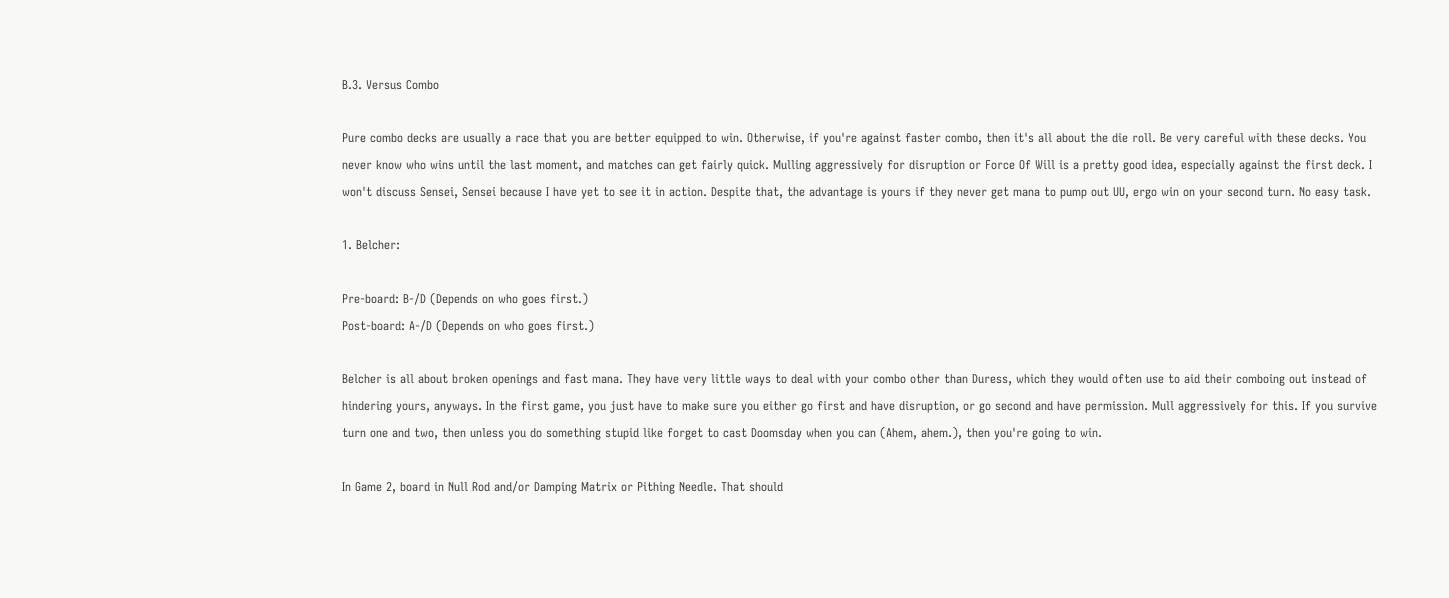B.3. Versus Combo

Pure combo decks are usually a race that you are better equipped to win. Otherwise, if you're against faster combo, then it's all about the die roll. Be very careful with these decks. You never know who wins until the last moment, and matches can get fairly quick. Mulling aggressively for disruption or Force Of Will is a pretty good idea, especially against the first deck. I won't discuss Sensei, Sensei because I have yet to see it in action. Despite that, the advantage is yours if they never get mana to pump out UU, ergo win on your second turn. No easy task.

1. Belcher:

Pre-board: B-/D (Depends on who goes first.)
Post-board: A-/D (Depends on who goes first.)

Belcher is all about broken openings and fast mana. They have very little ways to deal with your combo other than Duress, which they would often use to aid their comboing out instead of hindering yours, anyways. In the first game, you just have to make sure you either go first and have disruption, or go second and have permission. Mull aggressively for this. If you survive turn one and two, then unless you do something stupid like forget to cast Doomsday when you can (Ahem, ahem.), then you're going to win.

In Game 2, board in Null Rod and/or Damping Matrix or Pithing Needle. That should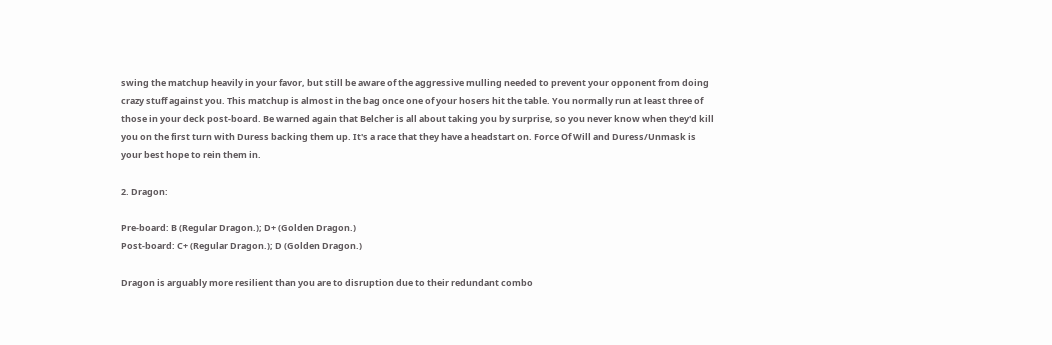swing the matchup heavily in your favor, but still be aware of the aggressive mulling needed to prevent your opponent from doing crazy stuff against you. This matchup is almost in the bag once one of your hosers hit the table. You normally run at least three of those in your deck post-board. Be warned again that Belcher is all about taking you by surprise, so you never know when they'd kill you on the first turn with Duress backing them up. It's a race that they have a headstart on. Force Of Will and Duress/Unmask is your best hope to rein them in.

2. Dragon:

Pre-board: B (Regular Dragon.); D+ (Golden Dragon.)
Post-board: C+ (Regular Dragon.); D (Golden Dragon.)

Dragon is arguably more resilient than you are to disruption due to their redundant combo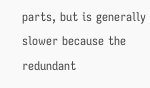parts, but is generally slower because the redundant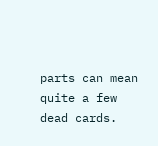parts can mean quite a few dead cards.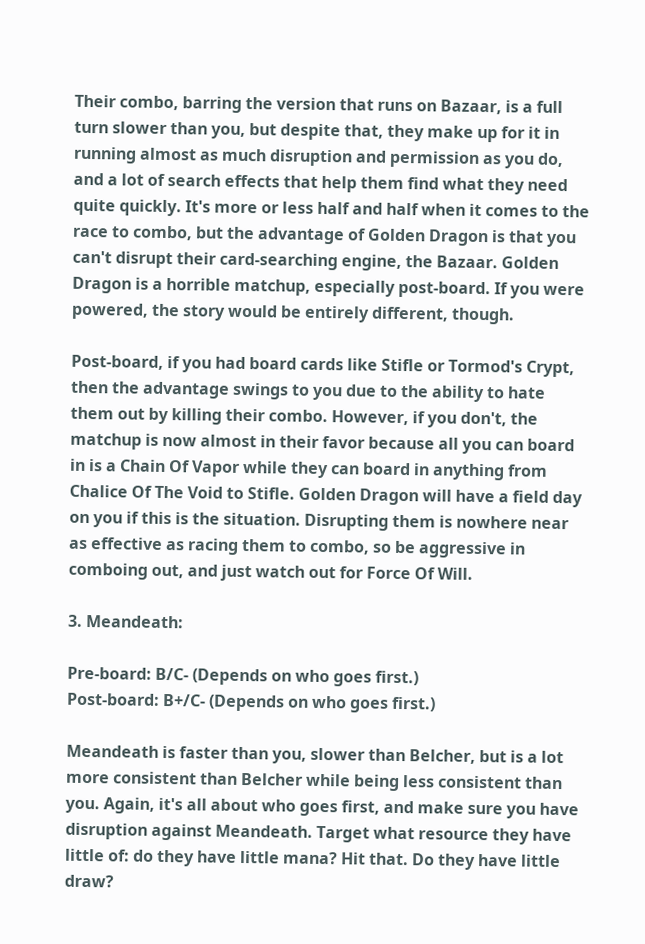Their combo, barring the version that runs on Bazaar, is a full turn slower than you, but despite that, they make up for it in running almost as much disruption and permission as you do, and a lot of search effects that help them find what they need quite quickly. It's more or less half and half when it comes to the race to combo, but the advantage of Golden Dragon is that you can't disrupt their card-searching engine, the Bazaar. Golden Dragon is a horrible matchup, especially post-board. If you were powered, the story would be entirely different, though.

Post-board, if you had board cards like Stifle or Tormod's Crypt, then the advantage swings to you due to the ability to hate them out by killing their combo. However, if you don't, the matchup is now almost in their favor because all you can board in is a Chain Of Vapor while they can board in anything from Chalice Of The Void to Stifle. Golden Dragon will have a field day on you if this is the situation. Disrupting them is nowhere near as effective as racing them to combo, so be aggressive in comboing out, and just watch out for Force Of Will.

3. Meandeath:

Pre-board: B/C- (Depends on who goes first.)
Post-board: B+/C- (Depends on who goes first.)

Meandeath is faster than you, slower than Belcher, but is a lot more consistent than Belcher while being less consistent than you. Again, it's all about who goes first, and make sure you have disruption against Meandeath. Target what resource they have little of: do they have little mana? Hit that. Do they have little draw?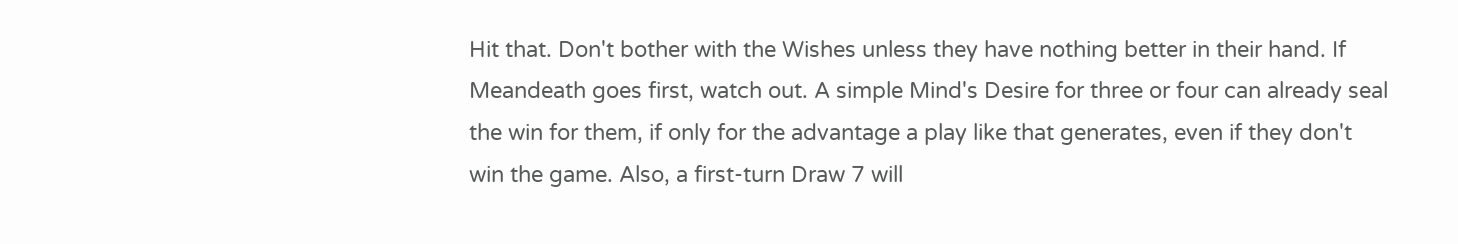Hit that. Don't bother with the Wishes unless they have nothing better in their hand. If Meandeath goes first, watch out. A simple Mind's Desire for three or four can already seal the win for them, if only for the advantage a play like that generates, even if they don't win the game. Also, a first-turn Draw 7 will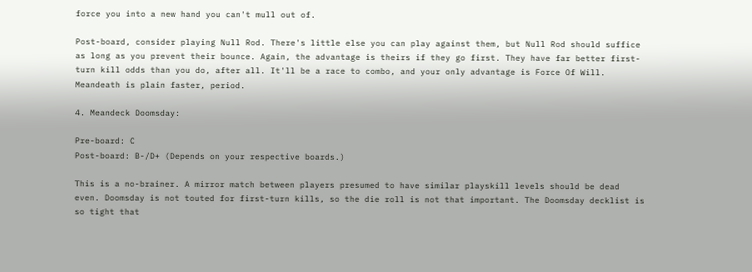force you into a new hand you can't mull out of.

Post-board, consider playing Null Rod. There's little else you can play against them, but Null Rod should suffice as long as you prevent their bounce. Again, the advantage is theirs if they go first. They have far better first-turn kill odds than you do, after all. It'll be a race to combo, and your only advantage is Force Of Will. Meandeath is plain faster, period.

4. Meandeck Doomsday:

Pre-board: C
Post-board: B-/D+ (Depends on your respective boards.)

This is a no-brainer. A mirror match between players presumed to have similar playskill levels should be dead even. Doomsday is not touted for first-turn kills, so the die roll is not that important. The Doomsday decklist is so tight that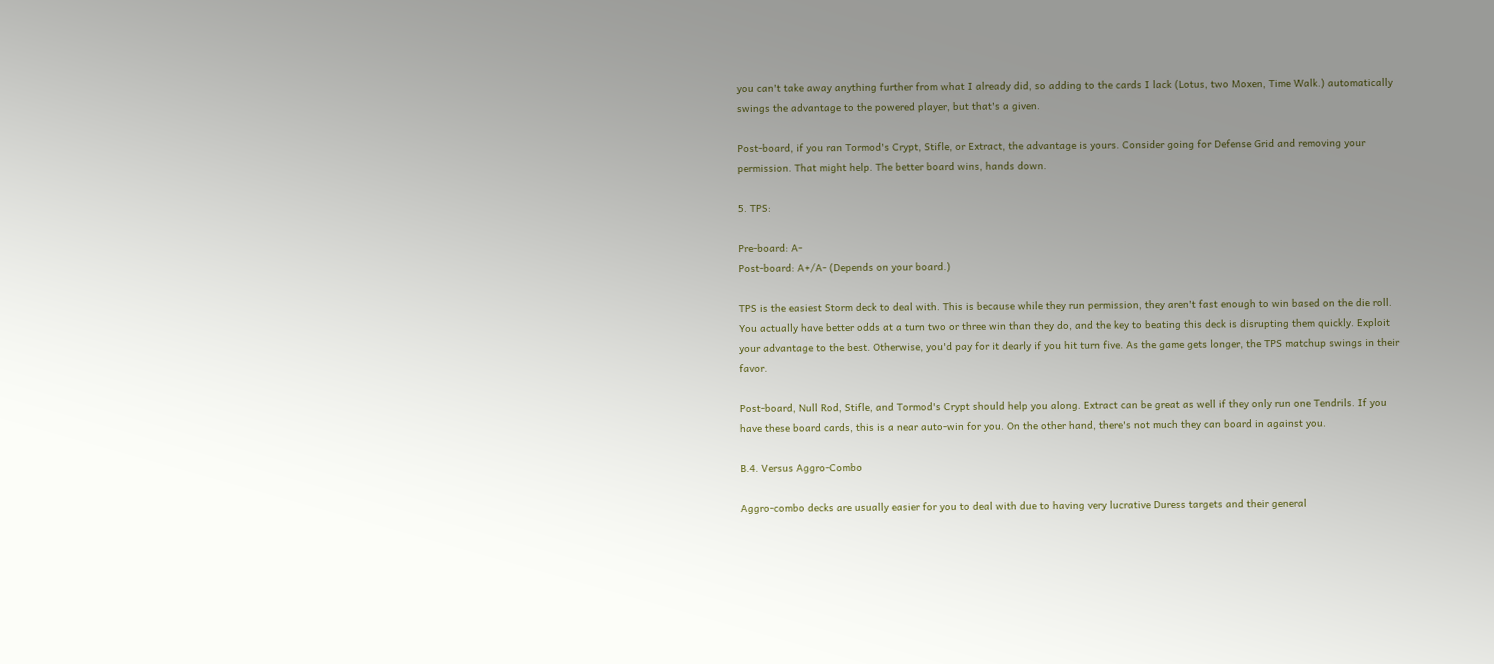you can't take away anything further from what I already did, so adding to the cards I lack (Lotus, two Moxen, Time Walk.) automatically swings the advantage to the powered player, but that's a given.

Post-board, if you ran Tormod's Crypt, Stifle, or Extract, the advantage is yours. Consider going for Defense Grid and removing your permission. That might help. The better board wins, hands down.

5. TPS:

Pre-board: A-
Post-board: A+/A- (Depends on your board.)

TPS is the easiest Storm deck to deal with. This is because while they run permission, they aren't fast enough to win based on the die roll. You actually have better odds at a turn two or three win than they do, and the key to beating this deck is disrupting them quickly. Exploit your advantage to the best. Otherwise, you'd pay for it dearly if you hit turn five. As the game gets longer, the TPS matchup swings in their favor.

Post-board, Null Rod, Stifle, and Tormod's Crypt should help you along. Extract can be great as well if they only run one Tendrils. If you have these board cards, this is a near auto-win for you. On the other hand, there's not much they can board in against you.

B.4. Versus Aggro-Combo

Aggro-combo decks are usually easier for you to deal with due to having very lucrative Duress targets and their general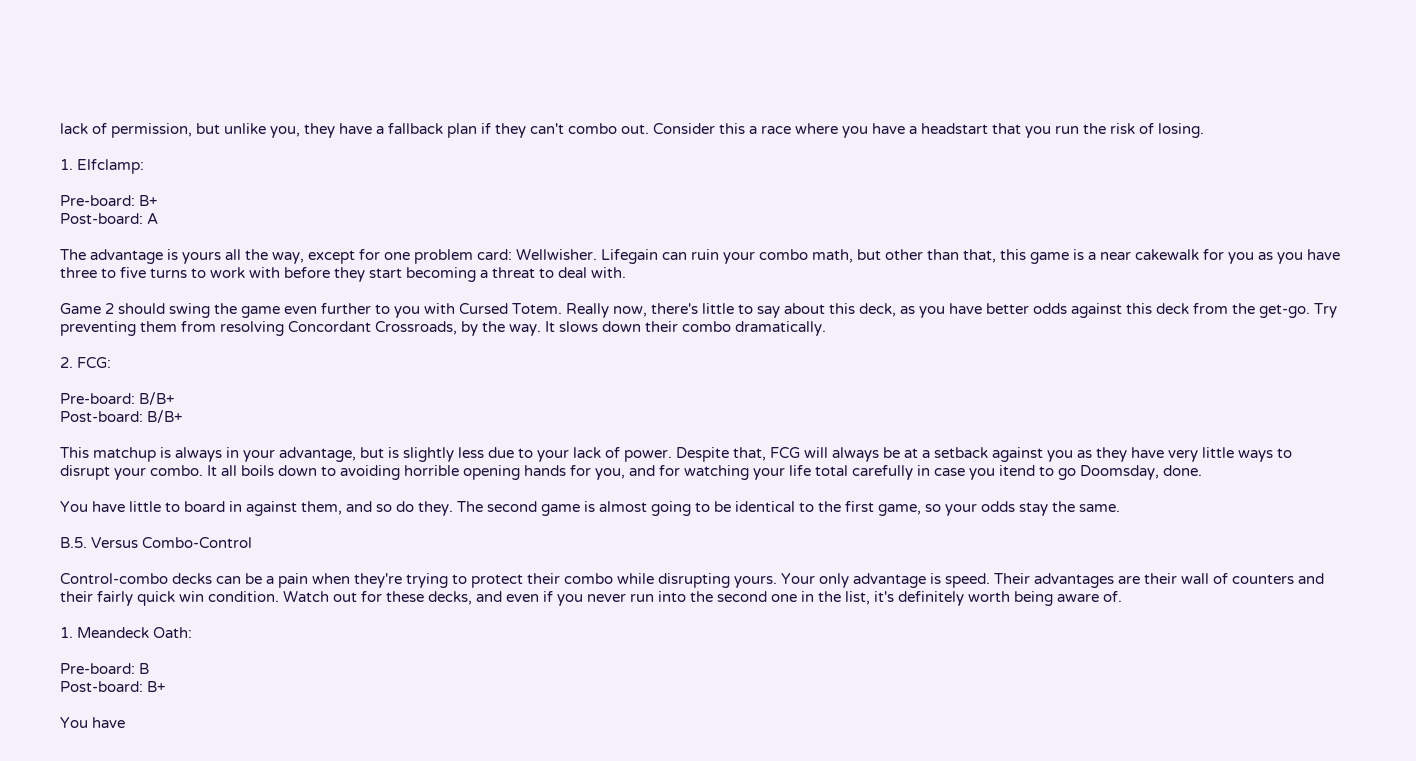lack of permission, but unlike you, they have a fallback plan if they can't combo out. Consider this a race where you have a headstart that you run the risk of losing.

1. Elfclamp:

Pre-board: B+
Post-board: A

The advantage is yours all the way, except for one problem card: Wellwisher. Lifegain can ruin your combo math, but other than that, this game is a near cakewalk for you as you have three to five turns to work with before they start becoming a threat to deal with.

Game 2 should swing the game even further to you with Cursed Totem. Really now, there's little to say about this deck, as you have better odds against this deck from the get-go. Try preventing them from resolving Concordant Crossroads, by the way. It slows down their combo dramatically.

2. FCG:

Pre-board: B/B+
Post-board: B/B+

This matchup is always in your advantage, but is slightly less due to your lack of power. Despite that, FCG will always be at a setback against you as they have very little ways to disrupt your combo. It all boils down to avoiding horrible opening hands for you, and for watching your life total carefully in case you itend to go Doomsday, done.

You have little to board in against them, and so do they. The second game is almost going to be identical to the first game, so your odds stay the same.

B.5. Versus Combo-Control

Control-combo decks can be a pain when they're trying to protect their combo while disrupting yours. Your only advantage is speed. Their advantages are their wall of counters and their fairly quick win condition. Watch out for these decks, and even if you never run into the second one in the list, it's definitely worth being aware of.

1. Meandeck Oath:

Pre-board: B
Post-board: B+

You have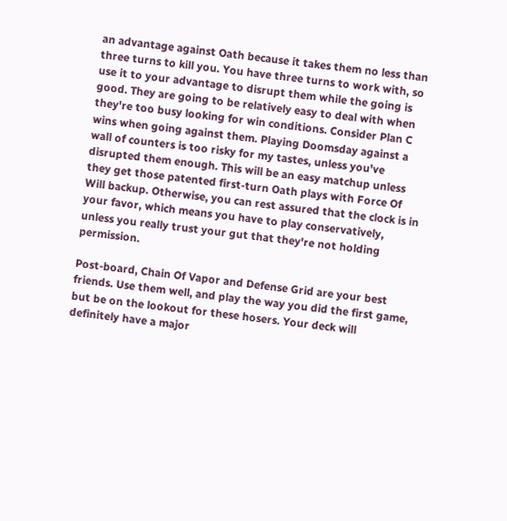an advantage against Oath because it takes them no less than three turns to kill you. You have three turns to work with, so use it to your advantage to disrupt them while the going is good. They are going to be relatively easy to deal with when they're too busy looking for win conditions. Consider Plan C wins when going against them. Playing Doomsday against a wall of counters is too risky for my tastes, unless you've disrupted them enough. This will be an easy matchup unless they get those patented first-turn Oath plays with Force Of Will backup. Otherwise, you can rest assured that the clock is in your favor, which means you have to play conservatively, unless you really trust your gut that they're not holding permission.

Post-board, Chain Of Vapor and Defense Grid are your best friends. Use them well, and play the way you did the first game, but be on the lookout for these hosers. Your deck will definitely have a major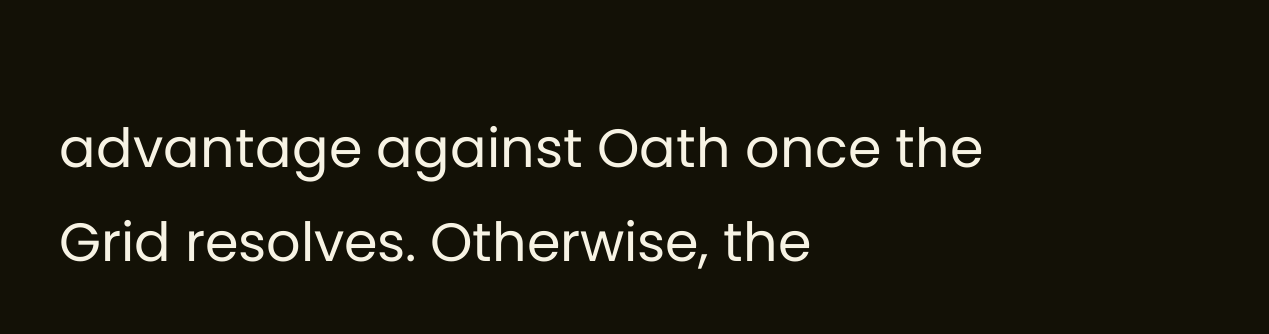advantage against Oath once the Grid resolves. Otherwise, the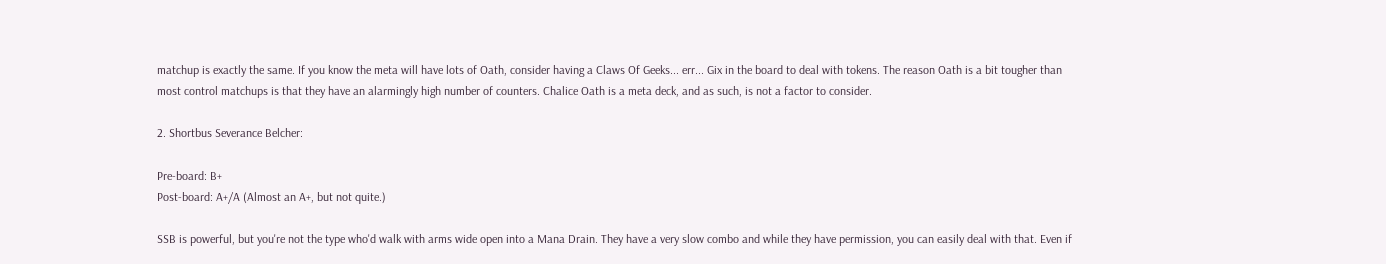matchup is exactly the same. If you know the meta will have lots of Oath, consider having a Claws Of Geeks... err... Gix in the board to deal with tokens. The reason Oath is a bit tougher than most control matchups is that they have an alarmingly high number of counters. Chalice Oath is a meta deck, and as such, is not a factor to consider.

2. Shortbus Severance Belcher:

Pre-board: B+
Post-board: A+/A (Almost an A+, but not quite.)

SSB is powerful, but you're not the type who'd walk with arms wide open into a Mana Drain. They have a very slow combo and while they have permission, you can easily deal with that. Even if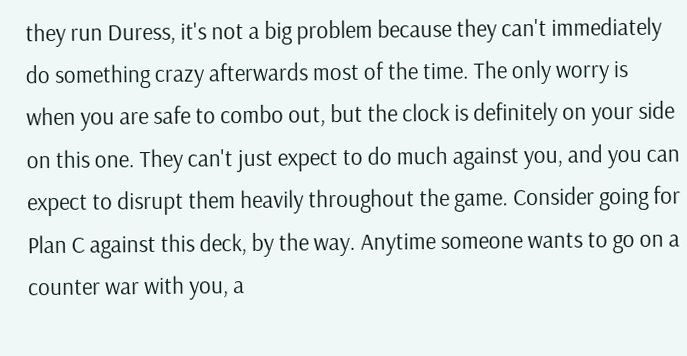they run Duress, it's not a big problem because they can't immediately do something crazy afterwards most of the time. The only worry is when you are safe to combo out, but the clock is definitely on your side on this one. They can't just expect to do much against you, and you can expect to disrupt them heavily throughout the game. Consider going for Plan C against this deck, by the way. Anytime someone wants to go on a counter war with you, a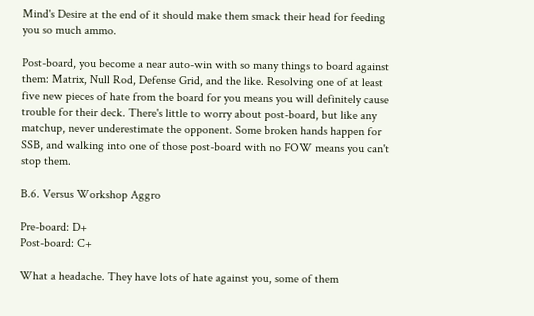Mind's Desire at the end of it should make them smack their head for feeding you so much ammo.

Post-board, you become a near auto-win with so many things to board against them: Matrix, Null Rod, Defense Grid, and the like. Resolving one of at least five new pieces of hate from the board for you means you will definitely cause trouble for their deck. There's little to worry about post-board, but like any matchup, never underestimate the opponent. Some broken hands happen for SSB, and walking into one of those post-board with no FOW means you can't stop them.

B.6. Versus Workshop Aggro

Pre-board: D+
Post-board: C+

What a headache. They have lots of hate against you, some of them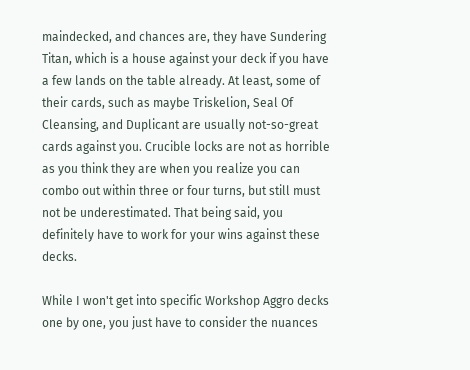maindecked, and chances are, they have Sundering Titan, which is a house against your deck if you have a few lands on the table already. At least, some of their cards, such as maybe Triskelion, Seal Of Cleansing, and Duplicant are usually not-so-great cards against you. Crucible locks are not as horrible as you think they are when you realize you can combo out within three or four turns, but still must not be underestimated. That being said, you definitely have to work for your wins against these decks.

While I won't get into specific Workshop Aggro decks one by one, you just have to consider the nuances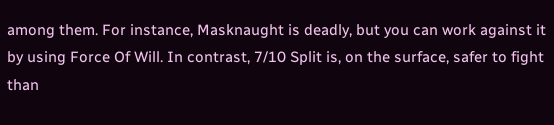among them. For instance, Masknaught is deadly, but you can work against it by using Force Of Will. In contrast, 7/10 Split is, on the surface, safer to fight than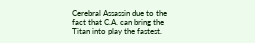Cerebral Assassin due to the fact that C.A. can bring the Titan into play the fastest.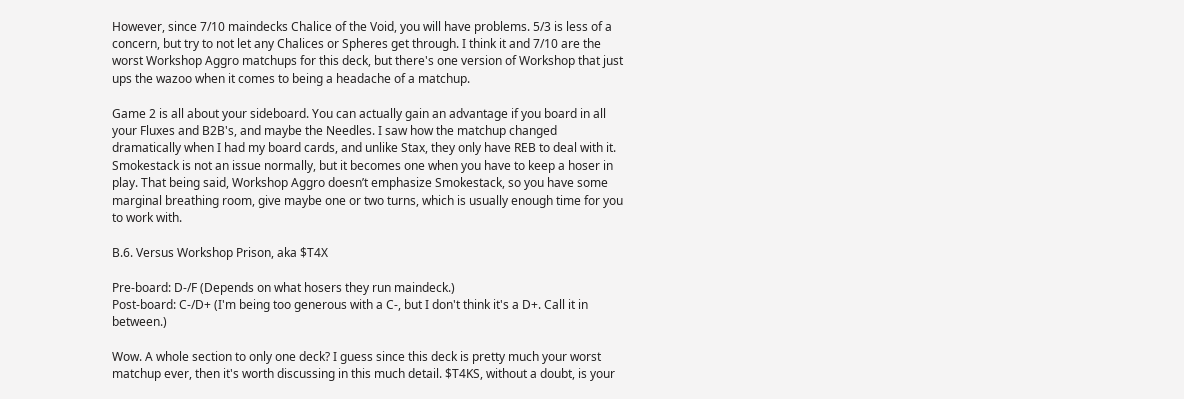However, since 7/10 maindecks Chalice of the Void, you will have problems. 5/3 is less of a concern, but try to not let any Chalices or Spheres get through. I think it and 7/10 are the worst Workshop Aggro matchups for this deck, but there's one version of Workshop that just ups the wazoo when it comes to being a headache of a matchup.

Game 2 is all about your sideboard. You can actually gain an advantage if you board in all your Fluxes and B2B's, and maybe the Needles. I saw how the matchup changed dramatically when I had my board cards, and unlike Stax, they only have REB to deal with it. Smokestack is not an issue normally, but it becomes one when you have to keep a hoser in play. That being said, Workshop Aggro doesn’t emphasize Smokestack, so you have some marginal breathing room, give maybe one or two turns, which is usually enough time for you to work with.

B.6. Versus Workshop Prison, aka $T4X

Pre-board: D-/F (Depends on what hosers they run maindeck.)
Post-board: C-/D+ (I'm being too generous with a C-, but I don't think it's a D+. Call it in between.)

Wow. A whole section to only one deck? I guess since this deck is pretty much your worst matchup ever, then it's worth discussing in this much detail. $T4KS, without a doubt, is your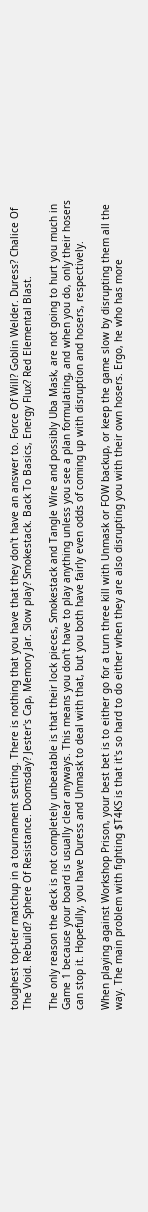toughest top-tier matchup in a tournament setting. There is nothing that you have that they don't have an answer to. Force Of Will? Goblin Welder. Duress? Chalice Of The Void. Rebuild? Sphere Of Resistance. Doomsday? Jester's Cap, Memory Jar. Slow play? Smokestack. Back To Basics, Energy Flux? Red Elemental Blast.

The only reason the deck is not completely unbeatable is that their lock pieces, Smokestack and Tangle Wire and possibly Uba Mask, are not going to hurt you much in Game 1 because your board is usually clear anyways. This means you don't have to play anything unless you see a plan formulating, and when you do, only their hosers can stop it. Hopefully, you have Duress and Unmask to deal with that, but you both have fairly even odds of coming up with disruption and hosers, respectively.

When playing against Workshop Prison, your best bet is to either go for a turn three kill with Unmask or FOW backup, or keep the game slow by disrupting them all the way. The main problem with fighting $T4KS is that it's so hard to do either when they are also disrupting you with their own hosers. Ergo, he who has more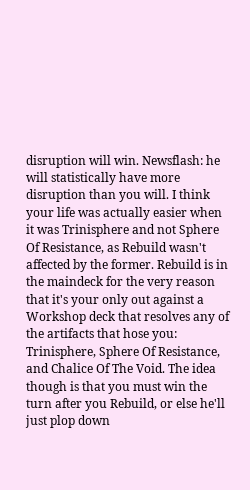disruption will win. Newsflash: he will statistically have more disruption than you will. I think your life was actually easier when it was Trinisphere and not Sphere Of Resistance, as Rebuild wasn't affected by the former. Rebuild is in the maindeck for the very reason that it's your only out against a Workshop deck that resolves any of the artifacts that hose you: Trinisphere, Sphere Of Resistance, and Chalice Of The Void. The idea though is that you must win the turn after you Rebuild, or else he'll just plop down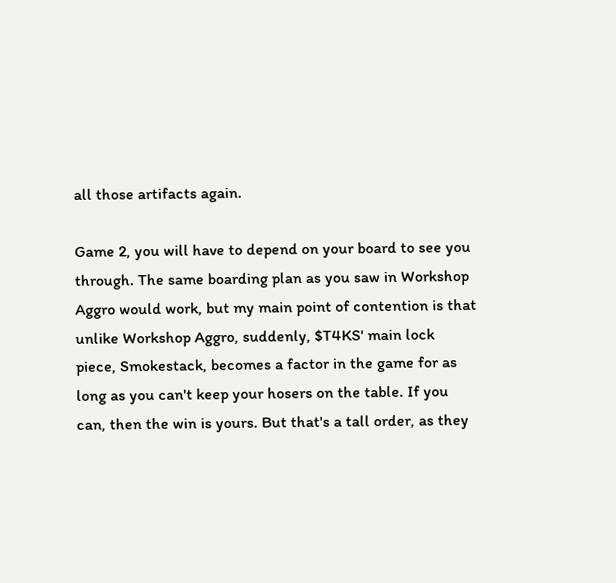all those artifacts again.

Game 2, you will have to depend on your board to see you through. The same boarding plan as you saw in Workshop Aggro would work, but my main point of contention is that unlike Workshop Aggro, suddenly, $T4KS' main lock piece, Smokestack, becomes a factor in the game for as long as you can't keep your hosers on the table. If you can, then the win is yours. But that's a tall order, as they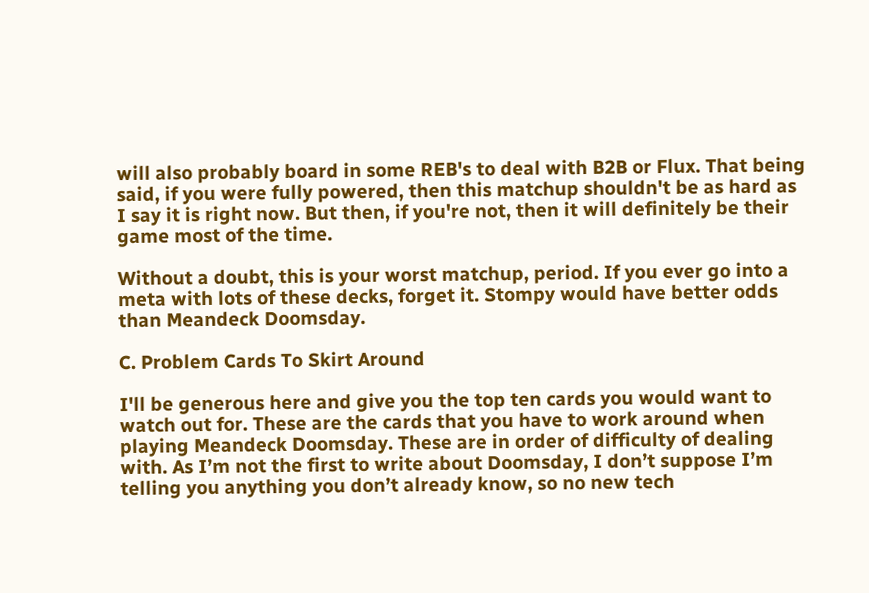will also probably board in some REB's to deal with B2B or Flux. That being said, if you were fully powered, then this matchup shouldn't be as hard as I say it is right now. But then, if you're not, then it will definitely be their game most of the time.

Without a doubt, this is your worst matchup, period. If you ever go into a meta with lots of these decks, forget it. Stompy would have better odds than Meandeck Doomsday.

C. Problem Cards To Skirt Around

I'll be generous here and give you the top ten cards you would want to watch out for. These are the cards that you have to work around when playing Meandeck Doomsday. These are in order of difficulty of dealing with. As I’m not the first to write about Doomsday, I don’t suppose I’m telling you anything you don’t already know, so no new tech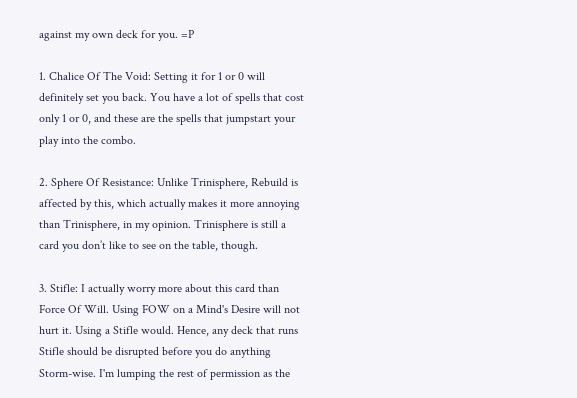against my own deck for you. =P

1. Chalice Of The Void: Setting it for 1 or 0 will definitely set you back. You have a lot of spells that cost only 1 or 0, and these are the spells that jumpstart your play into the combo.

2. Sphere Of Resistance: Unlike Trinisphere, Rebuild is affected by this, which actually makes it more annoying than Trinisphere, in my opinion. Trinisphere is still a card you don’t like to see on the table, though.

3. Stifle: I actually worry more about this card than Force Of Will. Using FOW on a Mind's Desire will not hurt it. Using a Stifle would. Hence, any deck that runs Stifle should be disrupted before you do anything Storm-wise. I'm lumping the rest of permission as the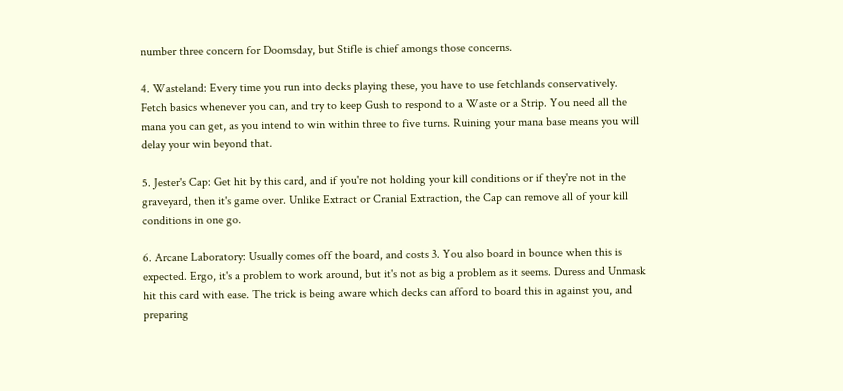number three concern for Doomsday, but Stifle is chief amongs those concerns.

4. Wasteland: Every time you run into decks playing these, you have to use fetchlands conservatively. Fetch basics whenever you can, and try to keep Gush to respond to a Waste or a Strip. You need all the mana you can get, as you intend to win within three to five turns. Ruining your mana base means you will delay your win beyond that.

5. Jester's Cap: Get hit by this card, and if you're not holding your kill conditions or if they're not in the graveyard, then it's game over. Unlike Extract or Cranial Extraction, the Cap can remove all of your kill conditions in one go.

6. Arcane Laboratory: Usually comes off the board, and costs 3. You also board in bounce when this is expected. Ergo, it's a problem to work around, but it's not as big a problem as it seems. Duress and Unmask hit this card with ease. The trick is being aware which decks can afford to board this in against you, and preparing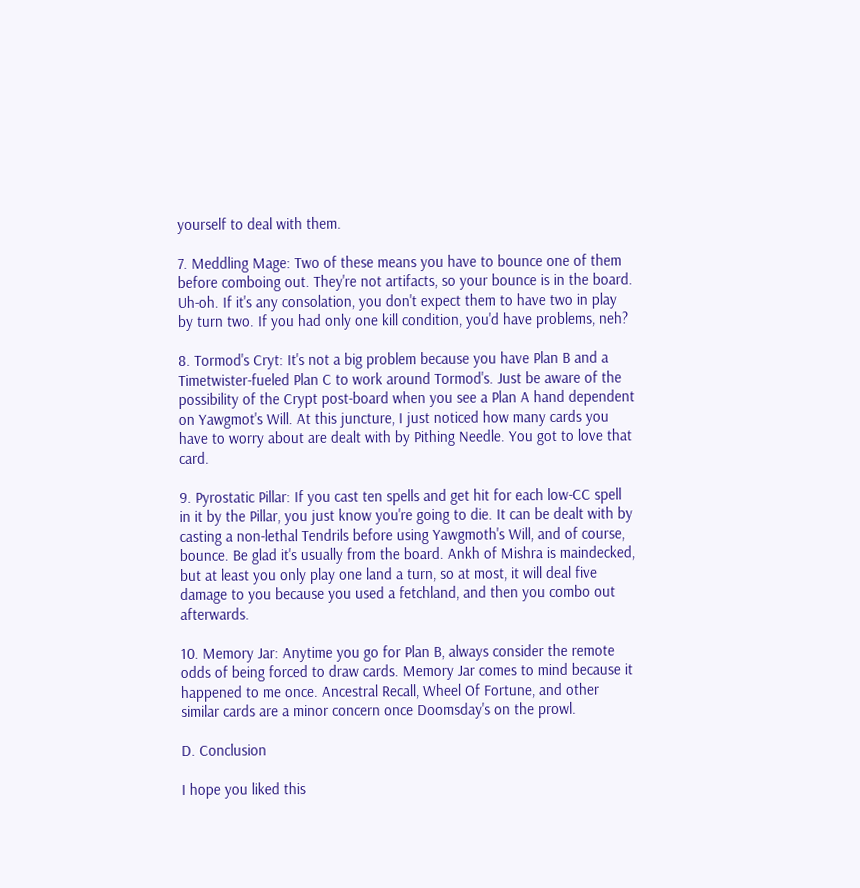yourself to deal with them.

7. Meddling Mage: Two of these means you have to bounce one of them before comboing out. They're not artifacts, so your bounce is in the board. Uh-oh. If it's any consolation, you don't expect them to have two in play by turn two. If you had only one kill condition, you'd have problems, neh?

8. Tormod's Cryt: It's not a big problem because you have Plan B and a Timetwister-fueled Plan C to work around Tormod's. Just be aware of the possibility of the Crypt post-board when you see a Plan A hand dependent on Yawgmot's Will. At this juncture, I just noticed how many cards you have to worry about are dealt with by Pithing Needle. You got to love that card.

9. Pyrostatic Pillar: If you cast ten spells and get hit for each low-CC spell in it by the Pillar, you just know you're going to die. It can be dealt with by casting a non-lethal Tendrils before using Yawgmoth's Will, and of course, bounce. Be glad it's usually from the board. Ankh of Mishra is maindecked, but at least you only play one land a turn, so at most, it will deal five damage to you because you used a fetchland, and then you combo out afterwards.

10. Memory Jar: Anytime you go for Plan B, always consider the remote odds of being forced to draw cards. Memory Jar comes to mind because it happened to me once. Ancestral Recall, Wheel Of Fortune, and other similar cards are a minor concern once Doomsday's on the prowl.

D. Conclusion

I hope you liked this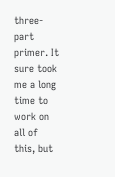three-part primer. It sure took me a long time to work on all of this, but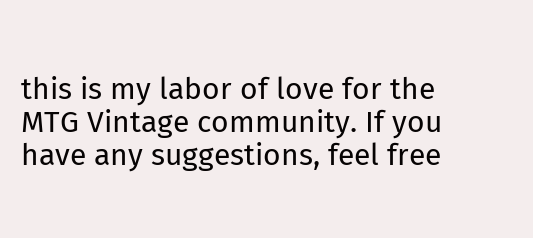this is my labor of love for the MTG Vintage community. If you have any suggestions, feel free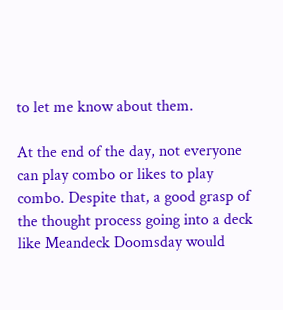to let me know about them.

At the end of the day, not everyone can play combo or likes to play combo. Despite that, a good grasp of the thought process going into a deck like Meandeck Doomsday would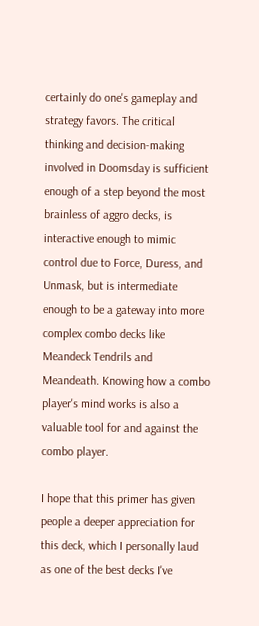certainly do one's gameplay and strategy favors. The critical thinking and decision-making involved in Doomsday is sufficient enough of a step beyond the most brainless of aggro decks, is interactive enough to mimic control due to Force, Duress, and Unmask, but is intermediate enough to be a gateway into more complex combo decks like Meandeck Tendrils and Meandeath. Knowing how a combo player's mind works is also a valuable tool for and against the combo player.

I hope that this primer has given people a deeper appreciation for this deck, which I personally laud as one of the best decks I've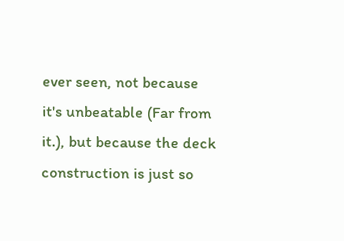ever seen, not because it's unbeatable (Far from it.), but because the deck construction is just so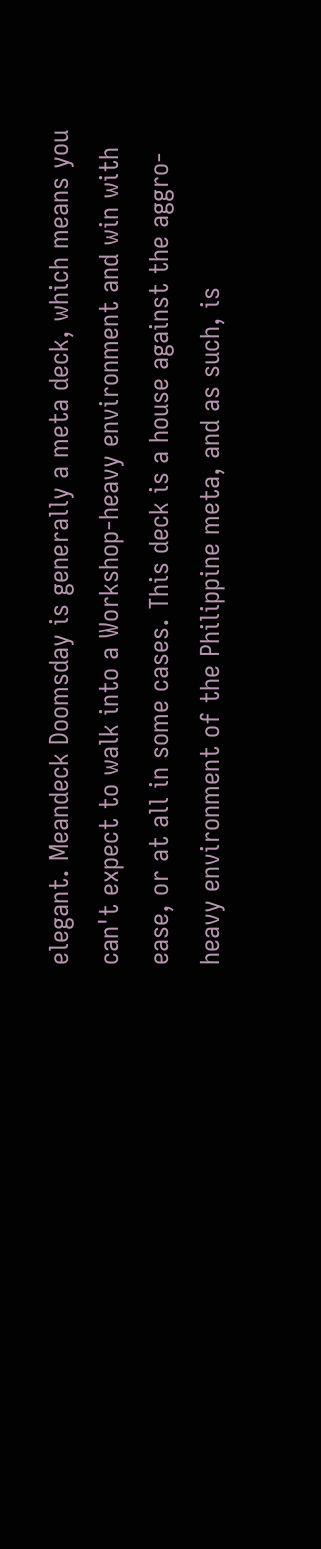elegant. Meandeck Doomsday is generally a meta deck, which means you can't expect to walk into a Workshop-heavy environment and win with ease, or at all in some cases. This deck is a house against the aggro-heavy environment of the Philippine meta, and as such, is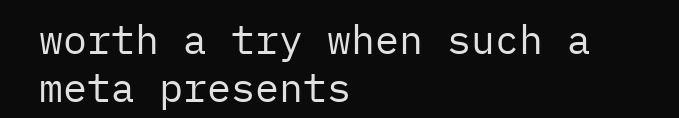worth a try when such a meta presents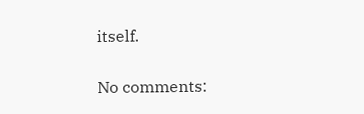itself.

No comments: